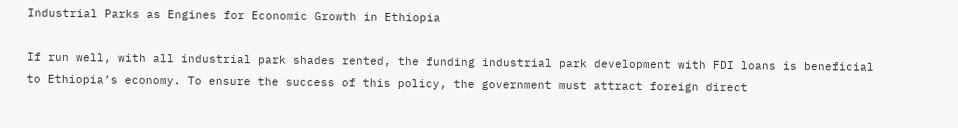Industrial Parks as Engines for Economic Growth in Ethiopia

If run well, with all industrial park shades rented, the funding industrial park development with FDI loans is beneficial to Ethiopia’s economy. To ensure the success of this policy, the government must attract foreign direct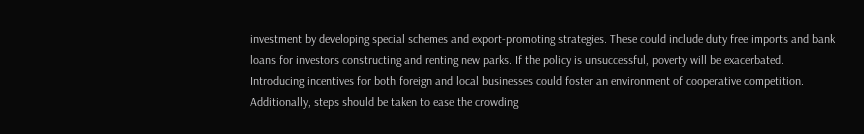investment by developing special schemes and export-promoting strategies. These could include duty free imports and bank loans for investors constructing and renting new parks. If the policy is unsuccessful, poverty will be exacerbated. Introducing incentives for both foreign and local businesses could foster an environment of cooperative competition. Additionally, steps should be taken to ease the crowding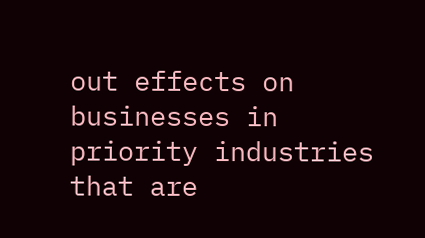out effects on businesses in priority industries that are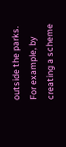outside the parks. For example, by creating a scheme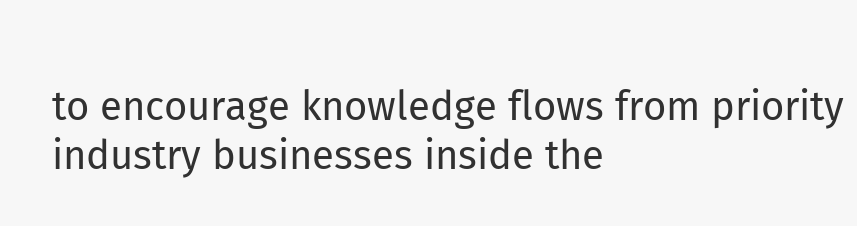to encourage knowledge flows from priority industry businesses inside the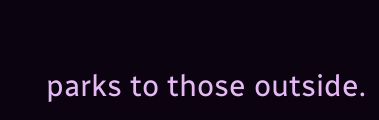parks to those outside.